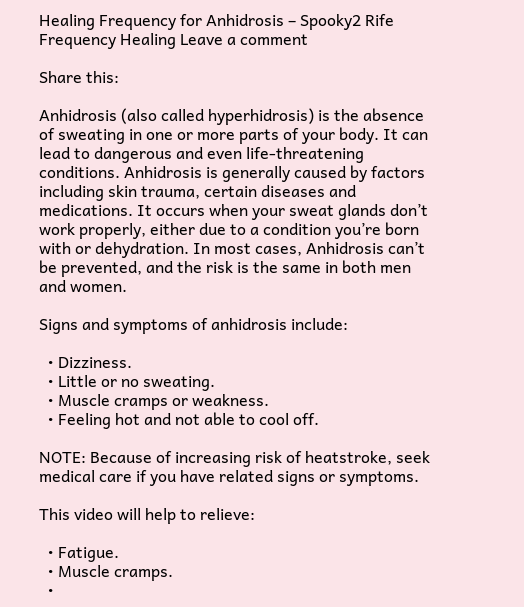Healing Frequency for Anhidrosis – Spooky2 Rife Frequency Healing Leave a comment

Share this:

Anhidrosis (also called hyperhidrosis) is the absence of sweating in one or more parts of your body. It can lead to dangerous and even life-threatening conditions. Anhidrosis is generally caused by factors including skin trauma, certain diseases and medications. It occurs when your sweat glands don’t work properly, either due to a condition you’re born with or dehydration. In most cases, Anhidrosis can’t be prevented, and the risk is the same in both men and women.

Signs and symptoms of anhidrosis include:

  • Dizziness.
  • Little or no sweating.
  • Muscle cramps or weakness.
  • Feeling hot and not able to cool off.

NOTE: Because of increasing risk of heatstroke, seek medical care if you have related signs or symptoms.

This video will help to relieve:

  • Fatigue.
  • Muscle cramps.
  •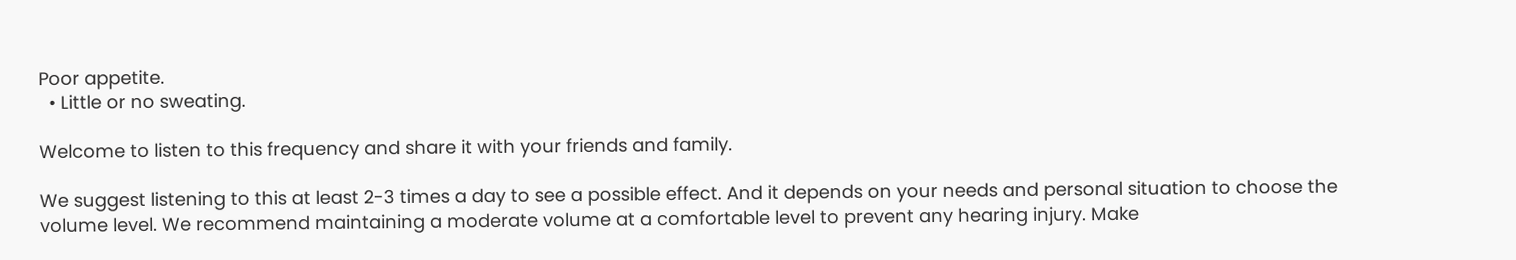Poor appetite.
  • Little or no sweating.

Welcome to listen to this frequency and share it with your friends and family.

We suggest listening to this at least 2-3 times a day to see a possible effect. And it depends on your needs and personal situation to choose the volume level. We recommend maintaining a moderate volume at a comfortable level to prevent any hearing injury. Make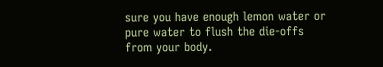sure you have enough lemon water or pure water to flush the die-offs from your body.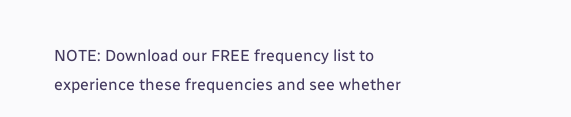NOTE: Download our FREE frequency list to experience these frequencies and see whether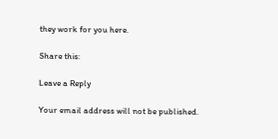they work for you here.

Share this:

Leave a Reply

Your email address will not be published.